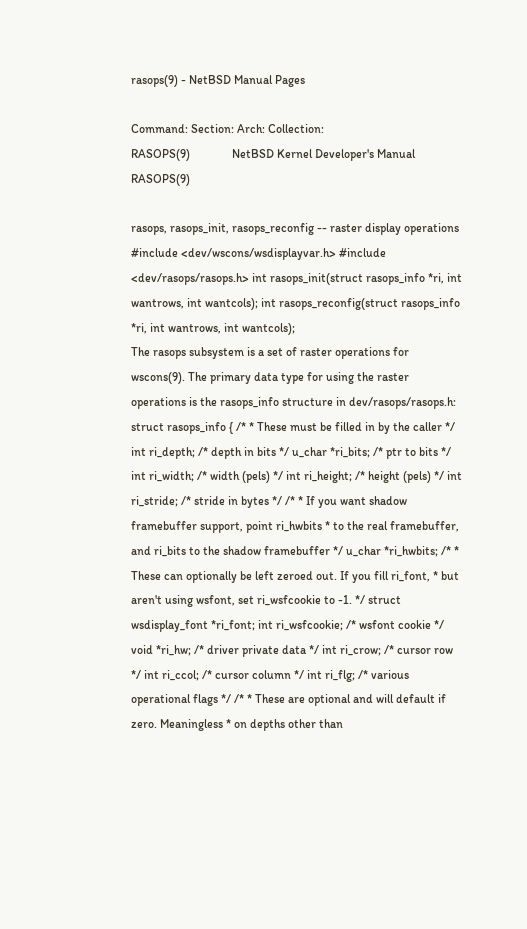rasops(9) - NetBSD Manual Pages

Command: Section: Arch: Collection:
RASOPS(9)              NetBSD Kernel Developer's Manual              RASOPS(9)

rasops, rasops_init, rasops_reconfig -- raster display operations
#include <dev/wscons/wsdisplayvar.h> #include <dev/rasops/rasops.h> int rasops_init(struct rasops_info *ri, int wantrows, int wantcols); int rasops_reconfig(struct rasops_info *ri, int wantrows, int wantcols);
The rasops subsystem is a set of raster operations for wscons(9). The primary data type for using the raster operations is the rasops_info structure in dev/rasops/rasops.h: struct rasops_info { /* * These must be filled in by the caller */ int ri_depth; /* depth in bits */ u_char *ri_bits; /* ptr to bits */ int ri_width; /* width (pels) */ int ri_height; /* height (pels) */ int ri_stride; /* stride in bytes */ /* * If you want shadow framebuffer support, point ri_hwbits * to the real framebuffer, and ri_bits to the shadow framebuffer */ u_char *ri_hwbits; /* * These can optionally be left zeroed out. If you fill ri_font, * but aren't using wsfont, set ri_wsfcookie to -1. */ struct wsdisplay_font *ri_font; int ri_wsfcookie; /* wsfont cookie */ void *ri_hw; /* driver private data */ int ri_crow; /* cursor row */ int ri_ccol; /* cursor column */ int ri_flg; /* various operational flags */ /* * These are optional and will default if zero. Meaningless * on depths other than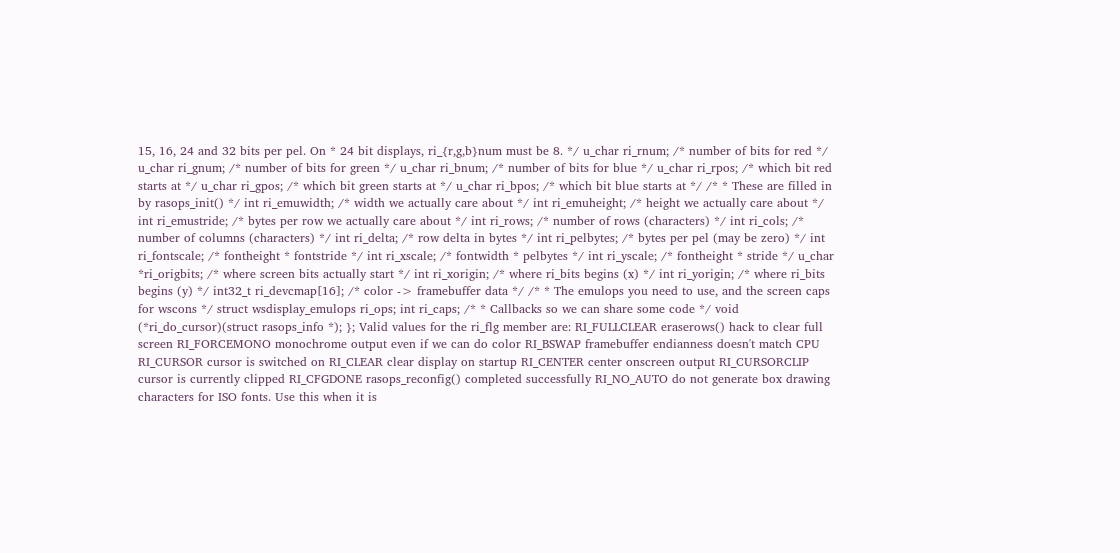15, 16, 24 and 32 bits per pel. On * 24 bit displays, ri_{r,g,b}num must be 8. */ u_char ri_rnum; /* number of bits for red */ u_char ri_gnum; /* number of bits for green */ u_char ri_bnum; /* number of bits for blue */ u_char ri_rpos; /* which bit red starts at */ u_char ri_gpos; /* which bit green starts at */ u_char ri_bpos; /* which bit blue starts at */ /* * These are filled in by rasops_init() */ int ri_emuwidth; /* width we actually care about */ int ri_emuheight; /* height we actually care about */ int ri_emustride; /* bytes per row we actually care about */ int ri_rows; /* number of rows (characters) */ int ri_cols; /* number of columns (characters) */ int ri_delta; /* row delta in bytes */ int ri_pelbytes; /* bytes per pel (may be zero) */ int ri_fontscale; /* fontheight * fontstride */ int ri_xscale; /* fontwidth * pelbytes */ int ri_yscale; /* fontheight * stride */ u_char *ri_origbits; /* where screen bits actually start */ int ri_xorigin; /* where ri_bits begins (x) */ int ri_yorigin; /* where ri_bits begins (y) */ int32_t ri_devcmap[16]; /* color -> framebuffer data */ /* * The emulops you need to use, and the screen caps for wscons */ struct wsdisplay_emulops ri_ops; int ri_caps; /* * Callbacks so we can share some code */ void (*ri_do_cursor)(struct rasops_info *); }; Valid values for the ri_flg member are: RI_FULLCLEAR eraserows() hack to clear full screen RI_FORCEMONO monochrome output even if we can do color RI_BSWAP framebuffer endianness doesn't match CPU RI_CURSOR cursor is switched on RI_CLEAR clear display on startup RI_CENTER center onscreen output RI_CURSORCLIP cursor is currently clipped RI_CFGDONE rasops_reconfig() completed successfully RI_NO_AUTO do not generate box drawing characters for ISO fonts. Use this when it is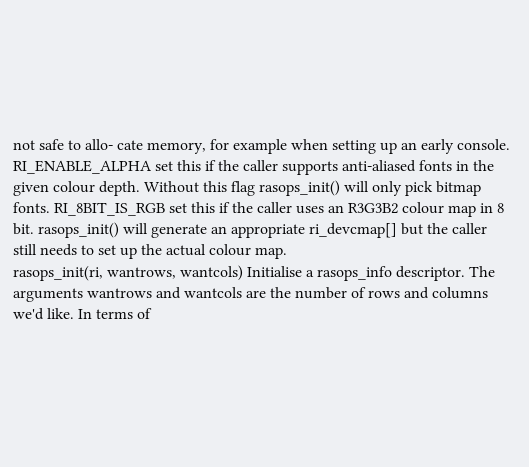not safe to allo- cate memory, for example when setting up an early console. RI_ENABLE_ALPHA set this if the caller supports anti-aliased fonts in the given colour depth. Without this flag rasops_init() will only pick bitmap fonts. RI_8BIT_IS_RGB set this if the caller uses an R3G3B2 colour map in 8 bit. rasops_init() will generate an appropriate ri_devcmap[] but the caller still needs to set up the actual colour map.
rasops_init(ri, wantrows, wantcols) Initialise a rasops_info descriptor. The arguments wantrows and wantcols are the number of rows and columns we'd like. In terms of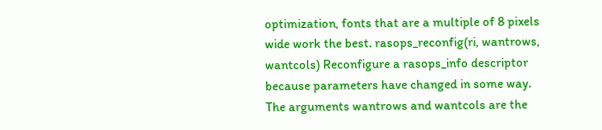optimization, fonts that are a multiple of 8 pixels wide work the best. rasops_reconfig(ri, wantrows, wantcols) Reconfigure a rasops_info descriptor because parameters have changed in some way. The arguments wantrows and wantcols are the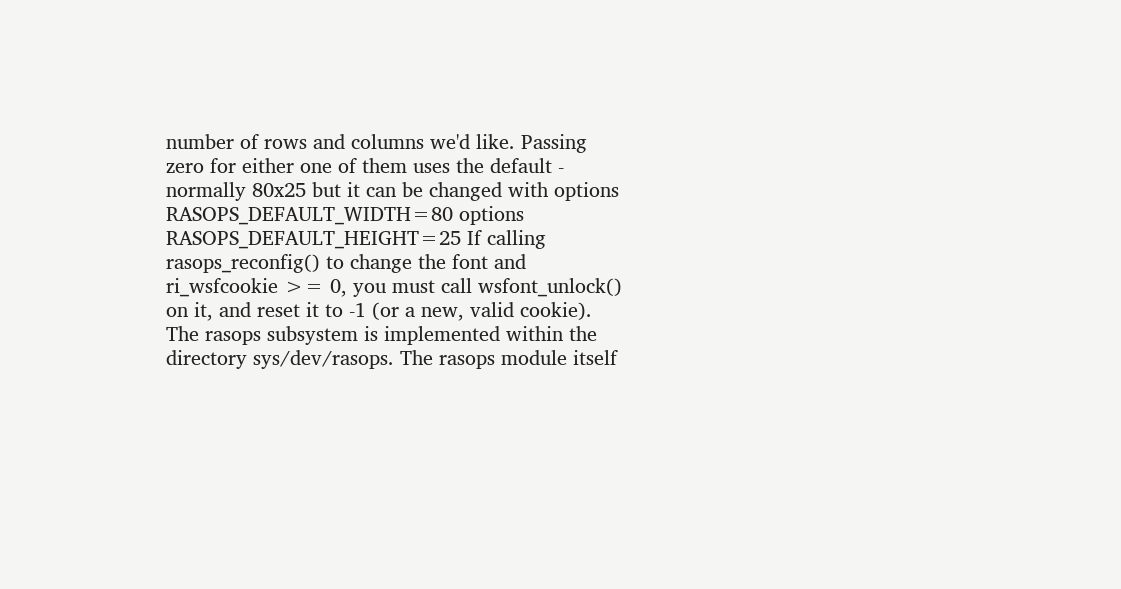number of rows and columns we'd like. Passing zero for either one of them uses the default - normally 80x25 but it can be changed with options RASOPS_DEFAULT_WIDTH=80 options RASOPS_DEFAULT_HEIGHT=25 If calling rasops_reconfig() to change the font and ri_wsfcookie >= 0, you must call wsfont_unlock() on it, and reset it to -1 (or a new, valid cookie).
The rasops subsystem is implemented within the directory sys/dev/rasops. The rasops module itself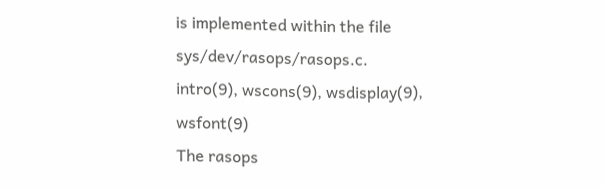is implemented within the file sys/dev/rasops/rasops.c.
intro(9), wscons(9), wsdisplay(9), wsfont(9)
The rasops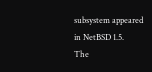subsystem appeared in NetBSD 1.5.
The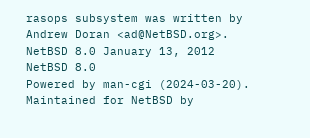rasops subsystem was written by Andrew Doran <ad@NetBSD.org>. NetBSD 8.0 January 13, 2012 NetBSD 8.0
Powered by man-cgi (2024-03-20). Maintained for NetBSD by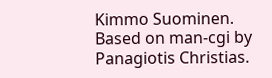Kimmo Suominen. Based on man-cgi by Panagiotis Christias.